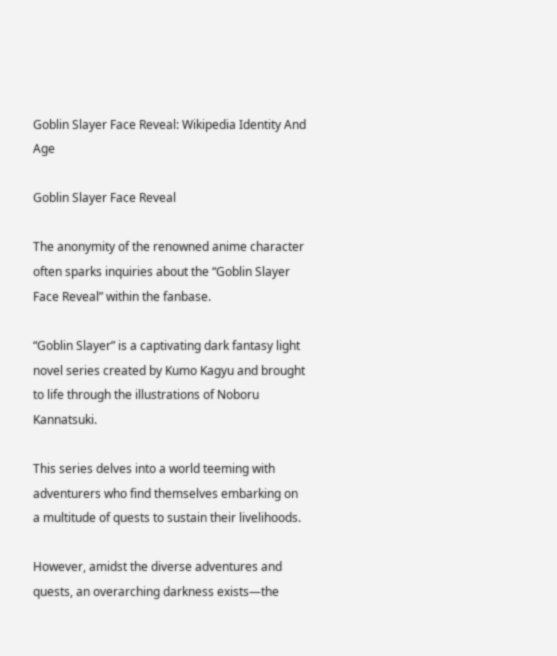Goblin Slayer Face Reveal: Wikipedia Identity And Age

Goblin Slayer Face Reveal

The anonymity of the renowned anime character often sparks inquiries about the “Goblin Slayer Face Reveal” within the fanbase.

“Goblin Slayer” is a captivating dark fantasy light novel series created by Kumo Kagyu and brought to life through the illustrations of Noboru Kannatsuki.

This series delves into a world teeming with adventurers who find themselves embarking on a multitude of quests to sustain their livelihoods.

However, amidst the diverse adventures and quests, an overarching darkness exists—the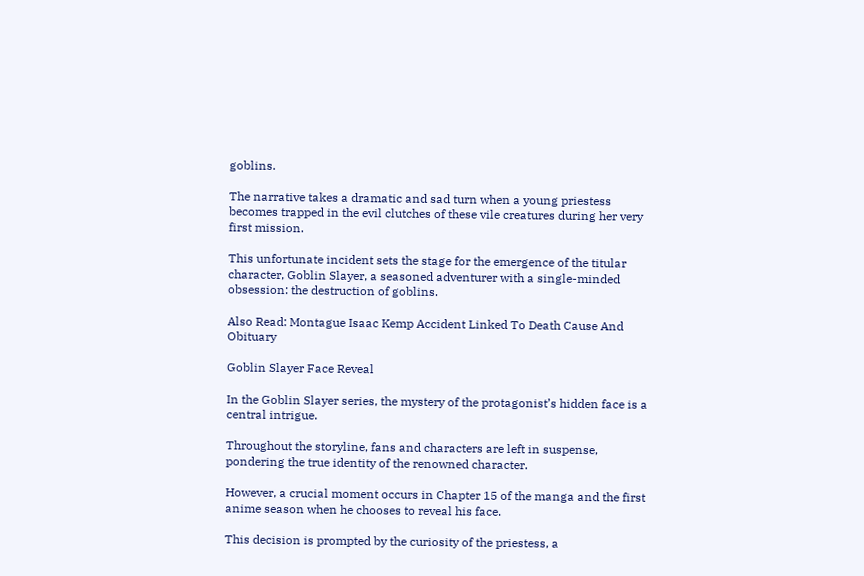goblins.

The narrative takes a dramatic and sad turn when a young priestess becomes trapped in the evil clutches of these vile creatures during her very first mission.

This unfortunate incident sets the stage for the emergence of the titular character, Goblin Slayer, a seasoned adventurer with a single-minded obsession: the destruction of goblins.

Also Read: Montague Isaac Kemp Accident Linked To Death Cause And Obituary

Goblin Slayer Face Reveal

In the Goblin Slayer series, the mystery of the protagonist’s hidden face is a central intrigue.

Throughout the storyline, fans and characters are left in suspense, pondering the true identity of the renowned character.

However, a crucial moment occurs in Chapter 15 of the manga and the first anime season when he chooses to reveal his face.

This decision is prompted by the curiosity of the priestess, a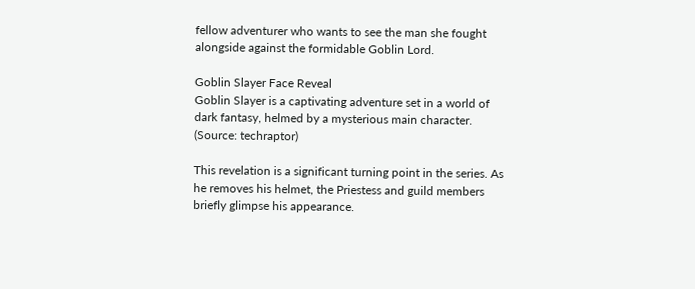fellow adventurer who wants to see the man she fought alongside against the formidable Goblin Lord.

Goblin Slayer Face Reveal
Goblin Slayer is a captivating adventure set in a world of dark fantasy, helmed by a mysterious main character. (Source: techraptor)

This revelation is a significant turning point in the series. As he removes his helmet, the Priestess and guild members briefly glimpse his appearance.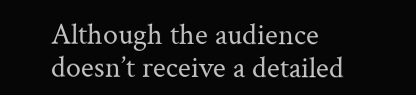Although the audience doesn’t receive a detailed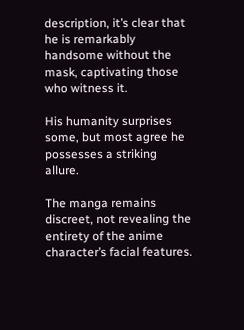description, it’s clear that he is remarkably handsome without the mask, captivating those who witness it.

His humanity surprises some, but most agree he possesses a striking allure.

The manga remains discreet, not revealing the entirety of the anime character’s facial features.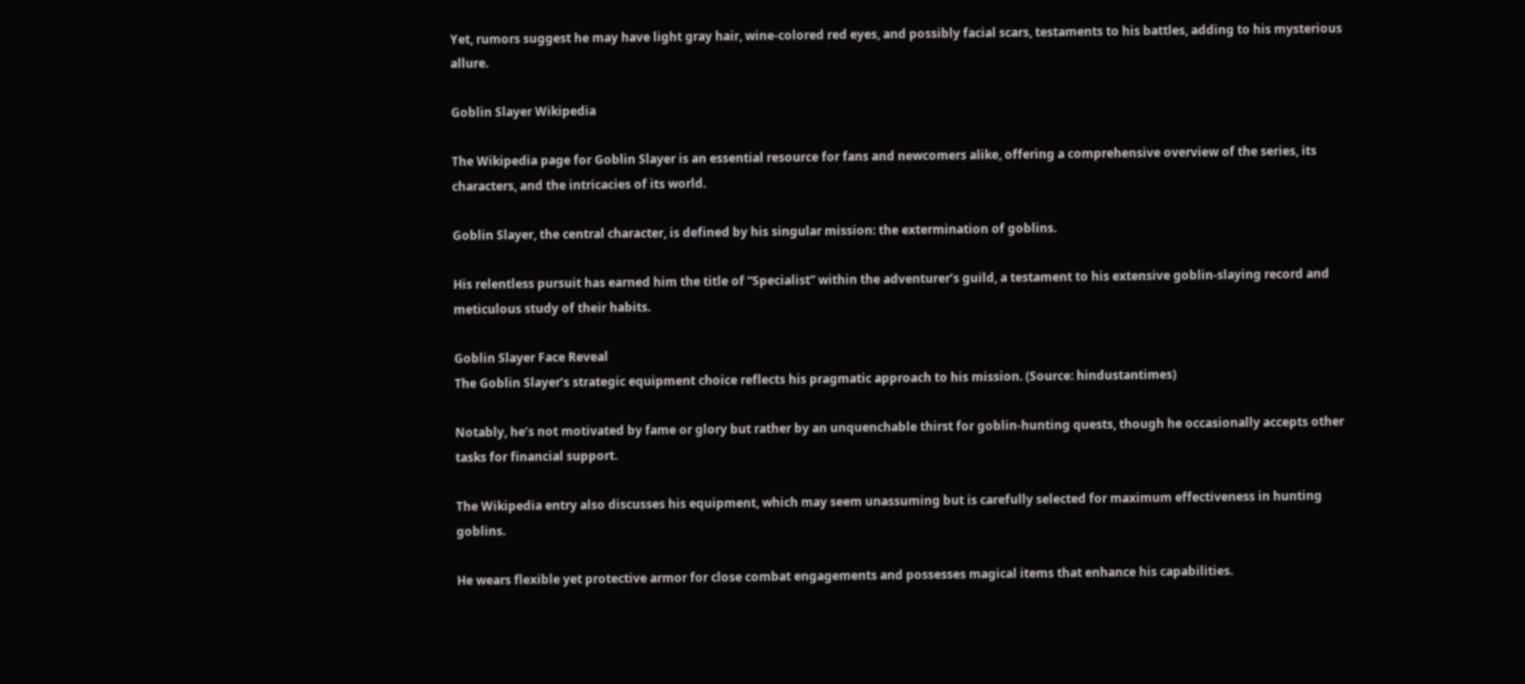Yet, rumors suggest he may have light gray hair, wine-colored red eyes, and possibly facial scars, testaments to his battles, adding to his mysterious allure.

Goblin Slayer Wikipedia

The Wikipedia page for Goblin Slayer is an essential resource for fans and newcomers alike, offering a comprehensive overview of the series, its characters, and the intricacies of its world.

Goblin Slayer, the central character, is defined by his singular mission: the extermination of goblins.

His relentless pursuit has earned him the title of “Specialist” within the adventurer’s guild, a testament to his extensive goblin-slaying record and meticulous study of their habits.

Goblin Slayer Face Reveal
The Goblin Slayer’s strategic equipment choice reflects his pragmatic approach to his mission. (Source: hindustantimes)

Notably, he’s not motivated by fame or glory but rather by an unquenchable thirst for goblin-hunting quests, though he occasionally accepts other tasks for financial support.

The Wikipedia entry also discusses his equipment, which may seem unassuming but is carefully selected for maximum effectiveness in hunting goblins.

He wears flexible yet protective armor for close combat engagements and possesses magical items that enhance his capabilities.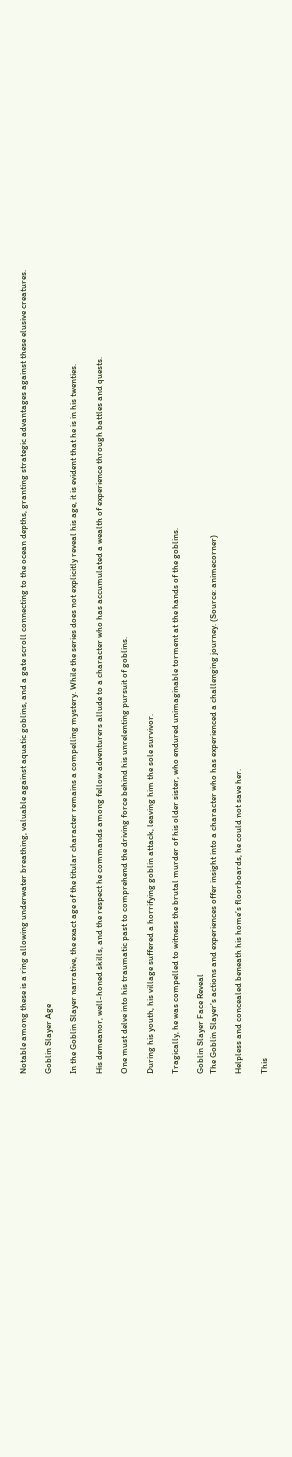Notable among these is a ring allowing underwater breathing, valuable against aquatic goblins, and a gate scroll connecting to the ocean depths, granting strategic advantages against these elusive creatures.

Goblin Slayer Age

In the Goblin Slayer narrative, the exact age of the titular character remains a compelling mystery. While the series does not explicitly reveal his age, it is evident that he is in his twenties.

His demeanor, well-honed skills, and the respect he commands among fellow adventurers allude to a character who has accumulated a wealth of experience through battles and quests.

One must delve into his traumatic past to comprehend the driving force behind his unrelenting pursuit of goblins.

During his youth, his village suffered a horrifying goblin attack, leaving him the sole survivor.

Tragically, he was compelled to witness the brutal murder of his older sister, who endured unimaginable torment at the hands of the goblins.

Goblin Slayer Face Reveal
The Goblin Slayer’s actions and experiences offer insight into a character who has experienced a challenging journey. (Source: animecorner)

Helpless and concealed beneath his home’s floorboards, he could not save her.

This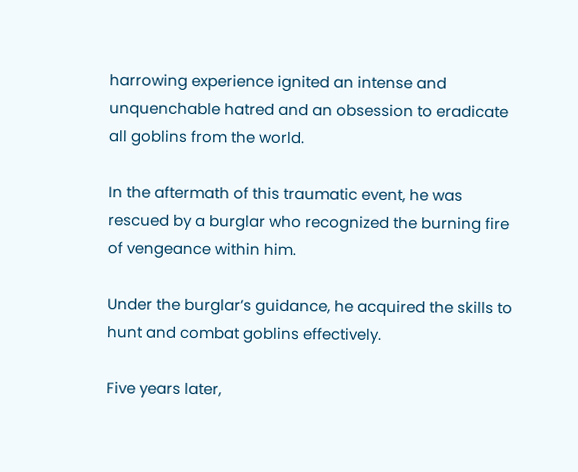harrowing experience ignited an intense and unquenchable hatred and an obsession to eradicate all goblins from the world.

In the aftermath of this traumatic event, he was rescued by a burglar who recognized the burning fire of vengeance within him.

Under the burglar’s guidance, he acquired the skills to hunt and combat goblins effectively.

Five years later,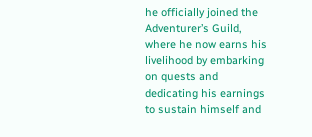he officially joined the Adventurer’s Guild, where he now earns his livelihood by embarking on quests and dedicating his earnings to sustain himself and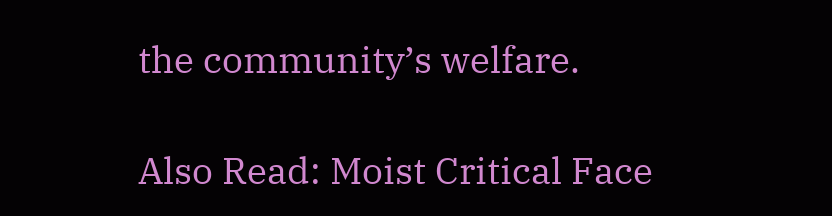the community’s welfare.

Also Read: Moist Critical Face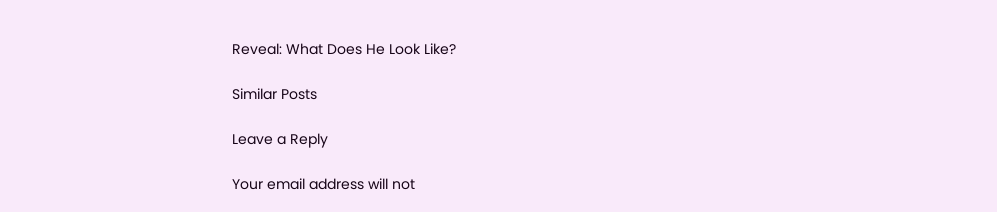Reveal: What Does He Look Like?

Similar Posts

Leave a Reply

Your email address will not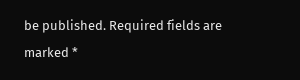be published. Required fields are marked *